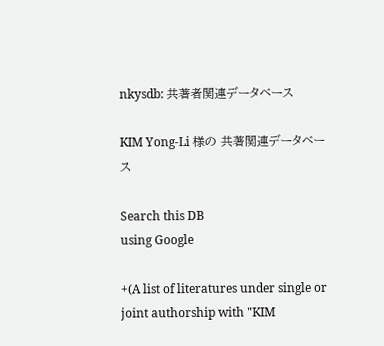nkysdb: 共著者関連データベース

KIM Yong-Li 様の 共著関連データベース

Search this DB
using Google

+(A list of literatures under single or joint authorship with "KIM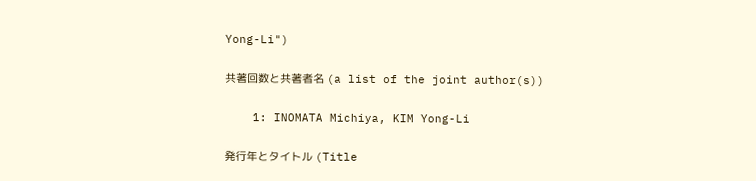Yong-Li")

共著回数と共著者名 (a list of the joint author(s))

    1: INOMATA Michiya, KIM Yong-Li

発行年とタイトル (Title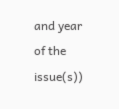and year of the issue(s))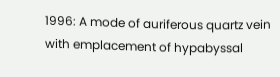1996: A mode of auriferous quartz vein with emplacement of hypabyssal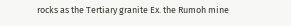rocks as the Tertiary granite Ex. the Rumoh mine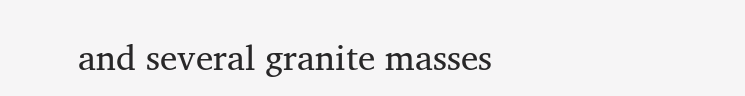and several granite masses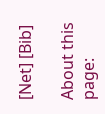[Net] [Bib]

About this page: